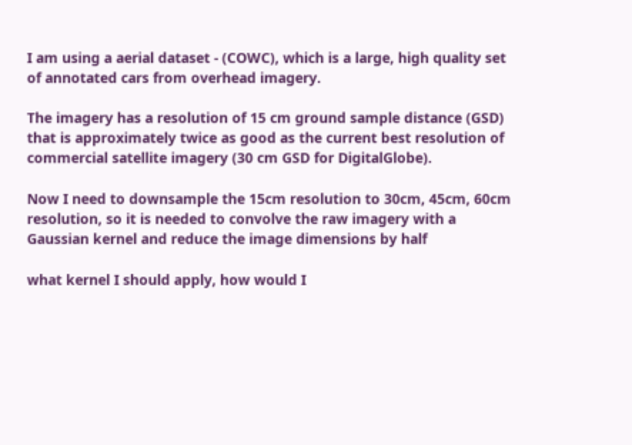I am using a aerial dataset - (COWC), which is a large, high quality set of annotated cars from overhead imagery.

The imagery has a resolution of 15 cm ground sample distance (GSD) that is approximately twice as good as the current best resolution of commercial satellite imagery (30 cm GSD for DigitalGlobe).

Now I need to downsample the 15cm resolution to 30cm, 45cm, 60cm resolution, so it is needed to convolve the raw imagery with a Gaussian kernel and reduce the image dimensions by half

what kernel I should apply, how would I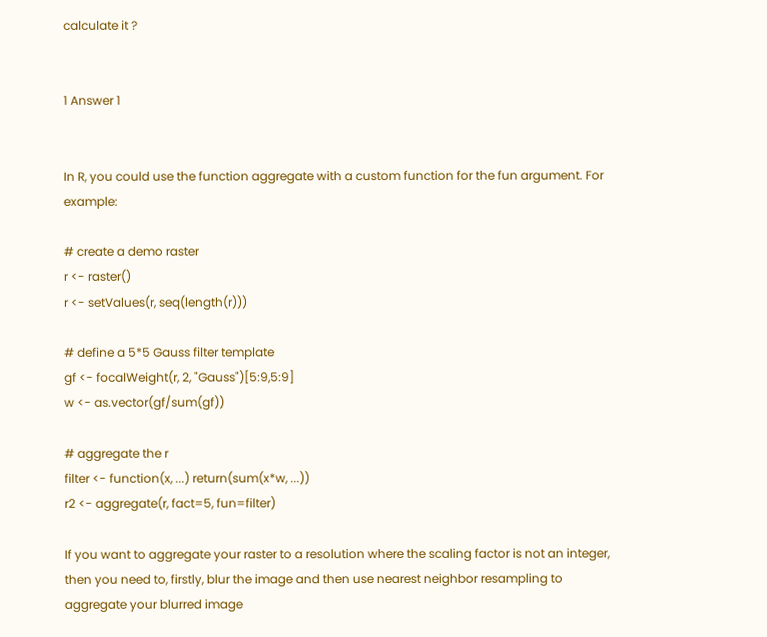calculate it ?


1 Answer 1


In R, you could use the function aggregate with a custom function for the fun argument. For example:

# create a demo raster
r <- raster()
r <- setValues(r, seq(length(r)))

# define a 5*5 Gauss filter template
gf <- focalWeight(r, 2, "Gauss")[5:9,5:9]
w <- as.vector(gf/sum(gf))

# aggregate the r
filter <- function(x, ...) return(sum(x*w, ...))
r2 <- aggregate(r, fact=5, fun=filter)

If you want to aggregate your raster to a resolution where the scaling factor is not an integer, then you need to, firstly, blur the image and then use nearest neighbor resampling to aggregate your blurred image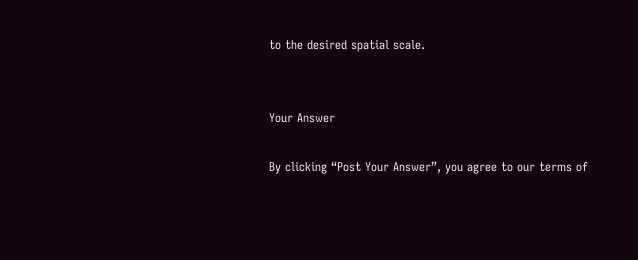to the desired spatial scale.


Your Answer

By clicking “Post Your Answer”, you agree to our terms of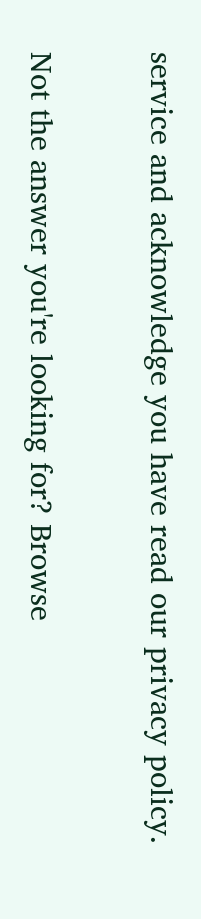service and acknowledge you have read our privacy policy.

Not the answer you're looking for? Browse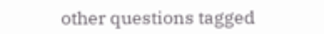other questions tagged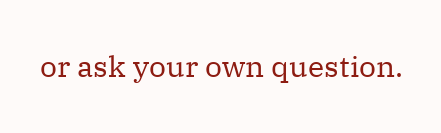or ask your own question.